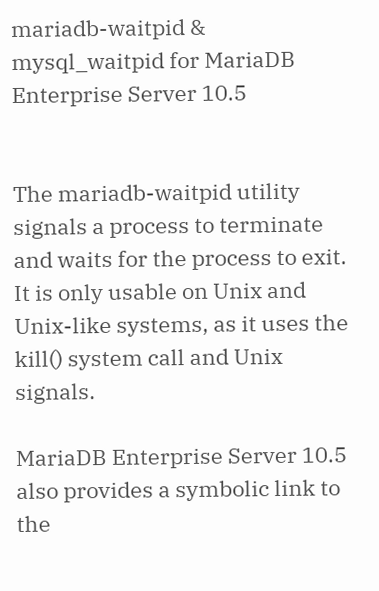mariadb-waitpid & mysql_waitpid for MariaDB Enterprise Server 10.5


The mariadb-waitpid utility signals a process to terminate and waits for the process to exit. It is only usable on Unix and Unix-like systems, as it uses the kill() system call and Unix signals.

MariaDB Enterprise Server 10.5 also provides a symbolic link to the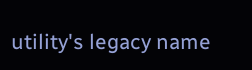utility's legacy name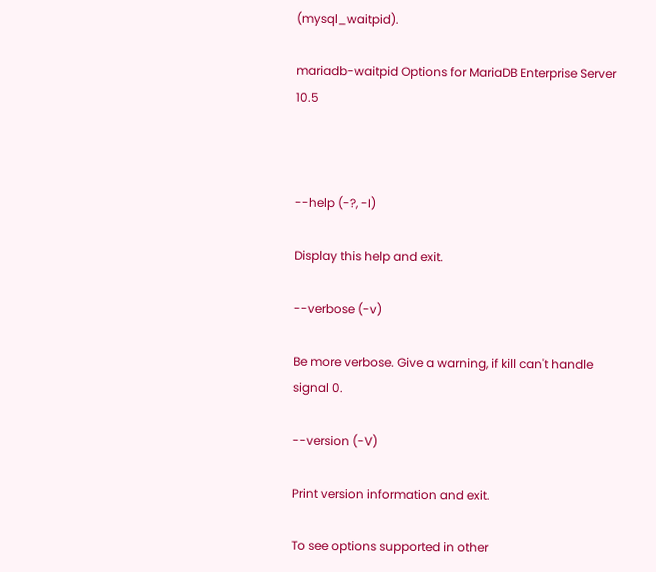(mysql_waitpid).

mariadb-waitpid Options for MariaDB Enterprise Server 10.5



--help (-?, -I)

Display this help and exit.

--verbose (-v)

Be more verbose. Give a warning, if kill can't handle signal 0.

--version (-V)

Print version information and exit.

To see options supported in other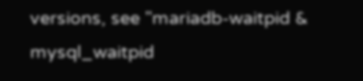versions, see "mariadb-waitpid & mysql_waitpid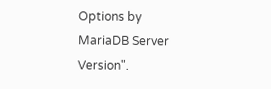Options by MariaDB Server Version".